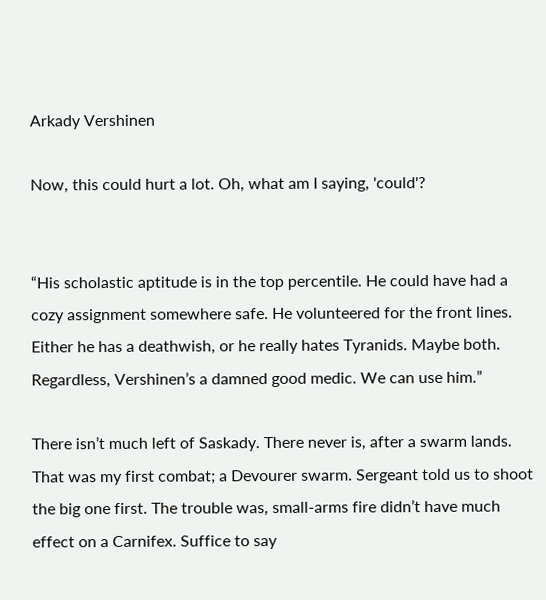Arkady Vershinen

Now, this could hurt a lot. Oh, what am I saying, 'could'?


“His scholastic aptitude is in the top percentile. He could have had a cozy assignment somewhere safe. He volunteered for the front lines. Either he has a deathwish, or he really hates Tyranids. Maybe both. Regardless, Vershinen’s a damned good medic. We can use him.”

There isn’t much left of Saskady. There never is, after a swarm lands. That was my first combat; a Devourer swarm. Sergeant told us to shoot the big one first. The trouble was, small-arms fire didn’t have much effect on a Carnifex. Suffice to say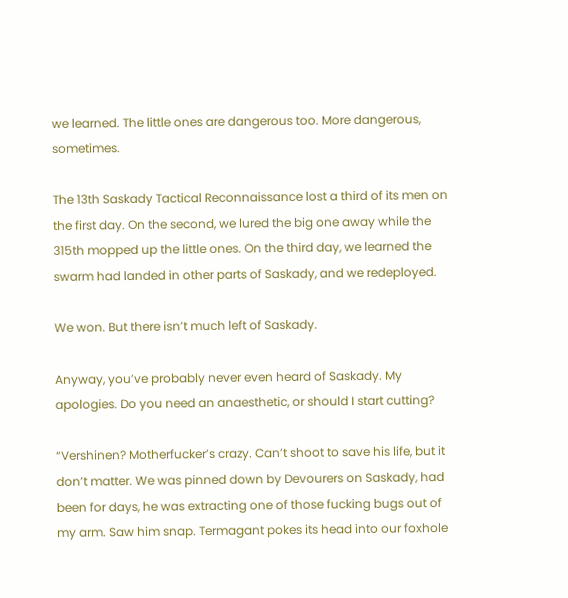we learned. The little ones are dangerous too. More dangerous, sometimes.

The 13th Saskady Tactical Reconnaissance lost a third of its men on the first day. On the second, we lured the big one away while the 315th mopped up the little ones. On the third day, we learned the swarm had landed in other parts of Saskady, and we redeployed.

We won. But there isn’t much left of Saskady.

Anyway, you’ve probably never even heard of Saskady. My apologies. Do you need an anaesthetic, or should I start cutting?

“Vershinen? Motherfucker’s crazy. Can’t shoot to save his life, but it don’t matter. We was pinned down by Devourers on Saskady, had been for days, he was extracting one of those fucking bugs out of my arm. Saw him snap. Termagant pokes its head into our foxhole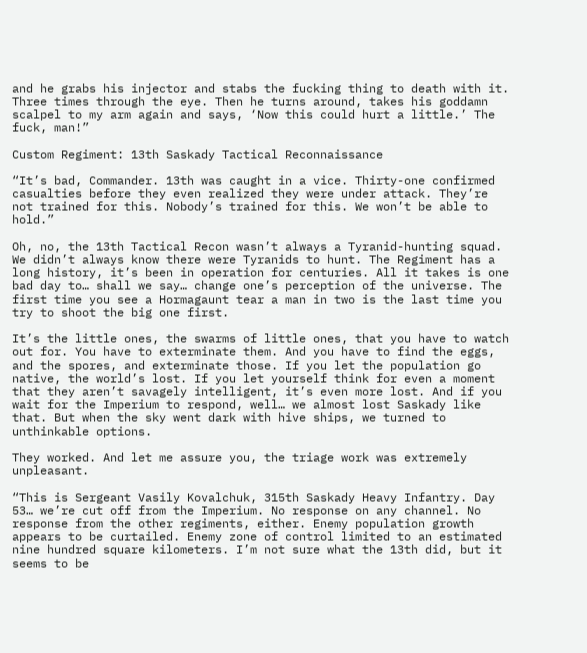and he grabs his injector and stabs the fucking thing to death with it. Three times through the eye. Then he turns around, takes his goddamn scalpel to my arm again and says, ‘Now this could hurt a little.’ The fuck, man!”

Custom Regiment: 13th Saskady Tactical Reconnaissance

“It’s bad, Commander. 13th was caught in a vice. Thirty-one confirmed casualties before they even realized they were under attack. They’re not trained for this. Nobody’s trained for this. We won’t be able to hold.”

Oh, no, the 13th Tactical Recon wasn’t always a Tyranid-hunting squad. We didn’t always know there were Tyranids to hunt. The Regiment has a long history, it’s been in operation for centuries. All it takes is one bad day to… shall we say… change one’s perception of the universe. The first time you see a Hormagaunt tear a man in two is the last time you try to shoot the big one first.

It’s the little ones, the swarms of little ones, that you have to watch out for. You have to exterminate them. And you have to find the eggs, and the spores, and exterminate those. If you let the population go native, the world’s lost. If you let yourself think for even a moment that they aren’t savagely intelligent, it’s even more lost. And if you wait for the Imperium to respond, well… we almost lost Saskady like that. But when the sky went dark with hive ships, we turned to unthinkable options.

They worked. And let me assure you, the triage work was extremely unpleasant.

“This is Sergeant Vasily Kovalchuk, 315th Saskady Heavy Infantry. Day 53… we’re cut off from the Imperium. No response on any channel. No response from the other regiments, either. Enemy population growth appears to be curtailed. Enemy zone of control limited to an estimated nine hundred square kilometers. I’m not sure what the 13th did, but it seems to be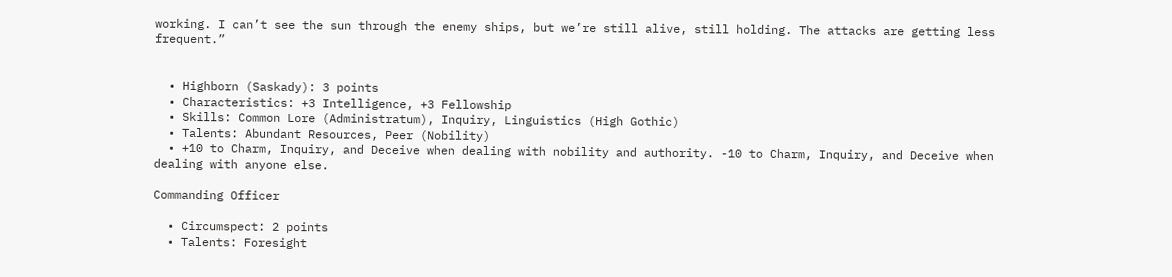working. I can’t see the sun through the enemy ships, but we’re still alive, still holding. The attacks are getting less frequent.”


  • Highborn (Saskady): 3 points
  • Characteristics: +3 Intelligence, +3 Fellowship
  • Skills: Common Lore (Administratum), Inquiry, Linguistics (High Gothic)
  • Talents: Abundant Resources, Peer (Nobility)
  • +10 to Charm, Inquiry, and Deceive when dealing with nobility and authority. -10 to Charm, Inquiry, and Deceive when dealing with anyone else.

Commanding Officer

  • Circumspect: 2 points
  • Talents: Foresight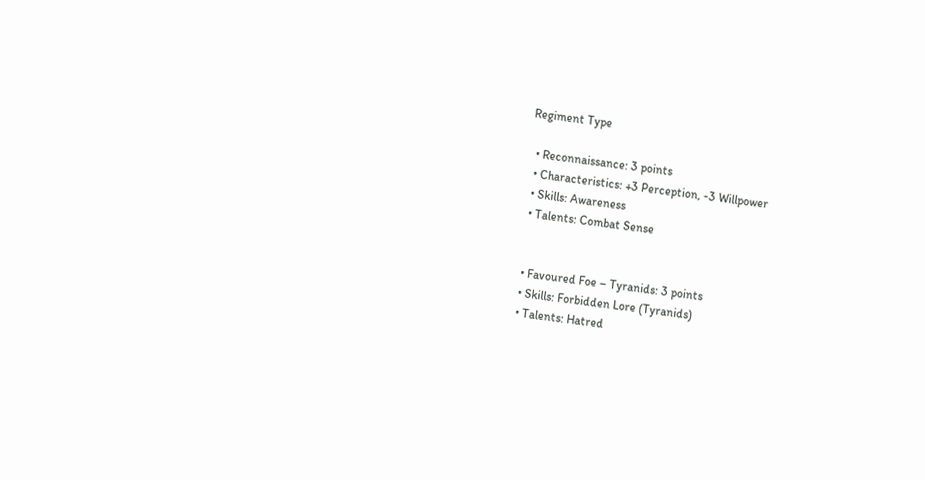Regiment Type

  • Reconnaissance: 3 points
  • Characteristics: +3 Perception, -3 Willpower
  • Skills: Awareness
  • Talents: Combat Sense


  • Favoured Foe – Tyranids: 3 points
  • Skills: Forbidden Lore (Tyranids)
  • Talents: Hatred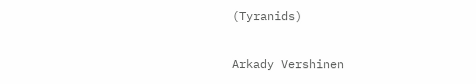(Tyranids)

Arkady Vershinen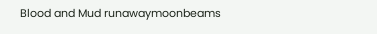Blood and Mud runawaymoonbeams